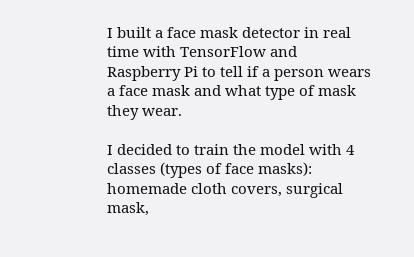I built a face mask detector in real time with TensorFlow and Raspberry Pi to tell if a person wears a face mask and what type of mask they wear.

I decided to train the model with 4 classes (types of face masks): homemade cloth covers, surgical mask,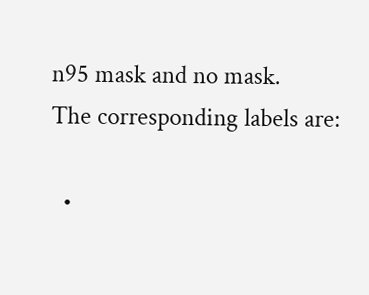n95 mask and no mask.
The corresponding labels are:

  •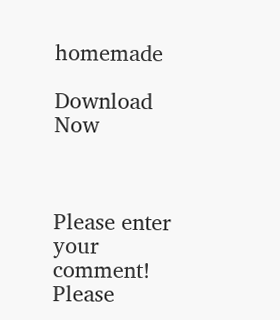homemade

Download Now



Please enter your comment!
Please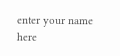enter your name here